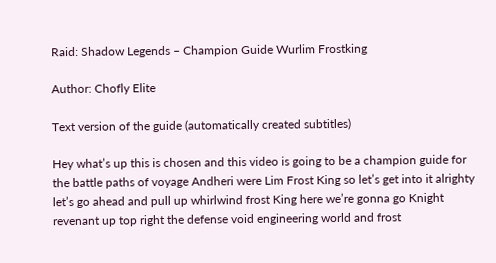Raid: Shadow Legends – Champion Guide Wurlim Frostking

Author: Chofly Elite

Text version of the guide (automatically created subtitles)

Hey what’s up this is chosen and this video is going to be a champion guide for the battle paths of voyage Andheri were Lim Frost King so let’s get into it alrighty let’s go ahead and pull up whirlwind frost King here we’re gonna go Knight revenant up top right the defense void engineering world and frost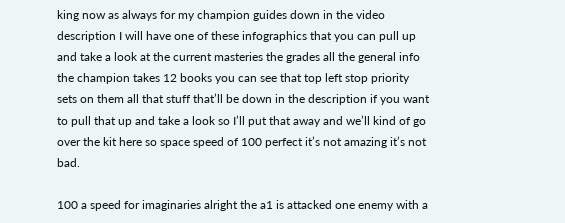king now as always for my champion guides down in the video description I will have one of these infographics that you can pull up and take a look at the current masteries the grades all the general info the champion takes 12 books you can see that top left stop priority sets on them all that stuff that’ll be down in the description if you want to pull that up and take a look so I’ll put that away and we’ll kind of go over the kit here so space speed of 100 perfect it’s not amazing it’s not bad.

100 a speed for imaginaries alright the a1 is attacked one enemy with a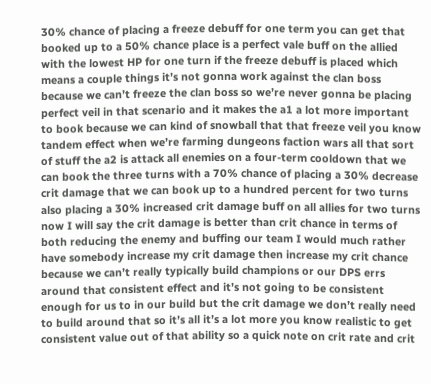30% chance of placing a freeze debuff for one term you can get that booked up to a 50% chance place is a perfect vale buff on the allied with the lowest HP for one turn if the freeze debuff is placed which means a couple things it’s not gonna work against the clan boss because we can’t freeze the clan boss so we’re never gonna be placing perfect veil in that scenario and it makes the a1 a lot more important to book because we can kind of snowball that that freeze veil you know tandem effect when we’re farming dungeons faction wars all that sort of stuff the a2 is attack all enemies on a four-term cooldown that we can book the three turns with a 70% chance of placing a 30% decrease crit damage that we can book up to a hundred percent for two turns also placing a 30% increased crit damage buff on all allies for two turns now I will say the crit damage is better than crit chance in terms of both reducing the enemy and buffing our team I would much rather have somebody increase my crit damage then increase my crit chance because we can’t really typically build champions or our DPS errs around that consistent effect and it’s not going to be consistent enough for us to in our build but the crit damage we don’t really need to build around that so it’s all it’s a lot more you know realistic to get consistent value out of that ability so a quick note on crit rate and crit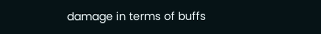damage in terms of buffs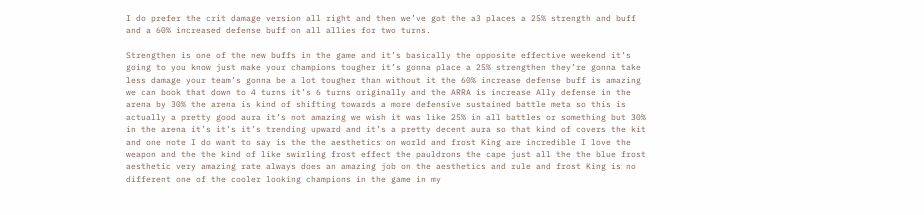I do prefer the crit damage version all right and then we’ve got the a3 places a 25% strength and buff and a 60% increased defense buff on all allies for two turns.

Strengthen is one of the new buffs in the game and it’s basically the opposite effective weekend it’s going to you know just make your champions tougher it’s gonna place a 25% strengthen they’re gonna take less damage your team’s gonna be a lot tougher than without it the 60% increase defense buff is amazing we can book that down to 4 turns it’s 6 turns originally and the ARRA is increase Ally defense in the arena by 30% the arena is kind of shifting towards a more defensive sustained battle meta so this is actually a pretty good aura it’s not amazing we wish it was like 25% in all battles or something but 30% in the arena it’s it’s it’s trending upward and it’s a pretty decent aura so that kind of covers the kit and one note I do want to say is the the aesthetics on world and frost King are incredible I love the weapon and the the kind of like swirling frost effect the pauldrons the cape just all the the blue frost aesthetic very amazing rate always does an amazing job on the aesthetics and rule and frost King is no different one of the cooler looking champions in the game in my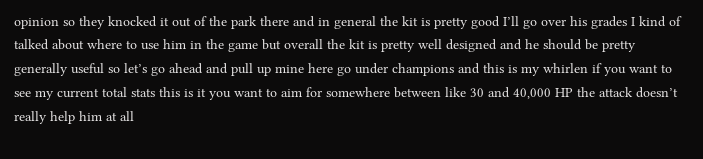opinion so they knocked it out of the park there and in general the kit is pretty good I’ll go over his grades I kind of talked about where to use him in the game but overall the kit is pretty well designed and he should be pretty generally useful so let’s go ahead and pull up mine here go under champions and this is my whirlen if you want to see my current total stats this is it you want to aim for somewhere between like 30 and 40,000 HP the attack doesn’t really help him at all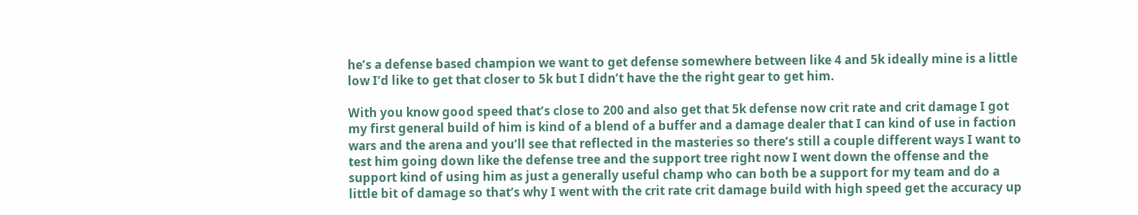he’s a defense based champion we want to get defense somewhere between like 4 and 5k ideally mine is a little low I’d like to get that closer to 5k but I didn’t have the the right gear to get him.

With you know good speed that’s close to 200 and also get that 5k defense now crit rate and crit damage I got my first general build of him is kind of a blend of a buffer and a damage dealer that I can kind of use in faction wars and the arena and you’ll see that reflected in the masteries so there’s still a couple different ways I want to test him going down like the defense tree and the support tree right now I went down the offense and the support kind of using him as just a generally useful champ who can both be a support for my team and do a little bit of damage so that’s why I went with the crit rate crit damage build with high speed get the accuracy up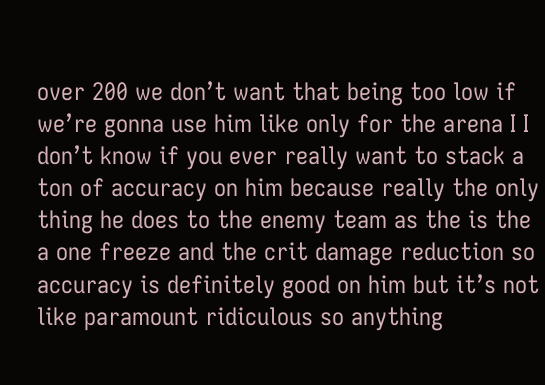over 200 we don’t want that being too low if we’re gonna use him like only for the arena I I don’t know if you ever really want to stack a ton of accuracy on him because really the only thing he does to the enemy team as the is the a one freeze and the crit damage reduction so accuracy is definitely good on him but it’s not like paramount ridiculous so anything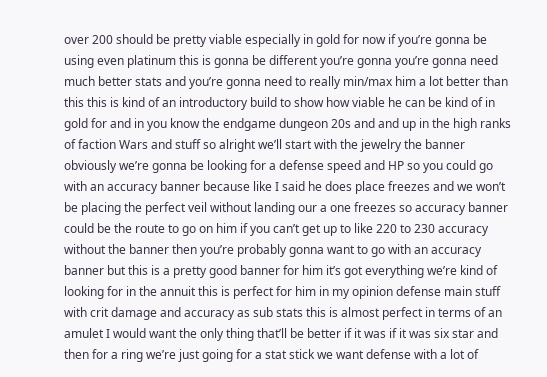over 200 should be pretty viable especially in gold for now if you’re gonna be using even platinum this is gonna be different you’re gonna you’re gonna need much better stats and you’re gonna need to really min/max him a lot better than this this is kind of an introductory build to show how viable he can be kind of in gold for and in you know the endgame dungeon 20s and and up in the high ranks of faction Wars and stuff so alright we’ll start with the jewelry the banner obviously we’re gonna be looking for a defense speed and HP so you could go with an accuracy banner because like I said he does place freezes and we won’t be placing the perfect veil without landing our a one freezes so accuracy banner could be the route to go on him if you can’t get up to like 220 to 230 accuracy without the banner then you’re probably gonna want to go with an accuracy banner but this is a pretty good banner for him it’s got everything we’re kind of looking for in the annuit this is perfect for him in my opinion defense main stuff with crit damage and accuracy as sub stats this is almost perfect in terms of an amulet I would want the only thing that’ll be better if it was if it was six star and then for a ring we’re just going for a stat stick we want defense with a lot of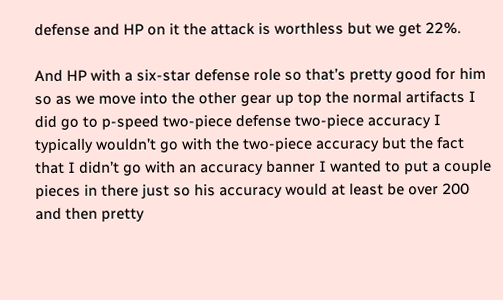defense and HP on it the attack is worthless but we get 22%.

And HP with a six-star defense role so that’s pretty good for him so as we move into the other gear up top the normal artifacts I did go to p-speed two-piece defense two-piece accuracy I typically wouldn’t go with the two-piece accuracy but the fact that I didn’t go with an accuracy banner I wanted to put a couple pieces in there just so his accuracy would at least be over 200 and then pretty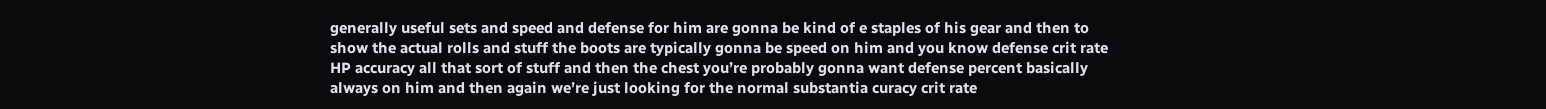generally useful sets and speed and defense for him are gonna be kind of e staples of his gear and then to show the actual rolls and stuff the boots are typically gonna be speed on him and you know defense crit rate HP accuracy all that sort of stuff and then the chest you’re probably gonna want defense percent basically always on him and then again we’re just looking for the normal substantia curacy crit rate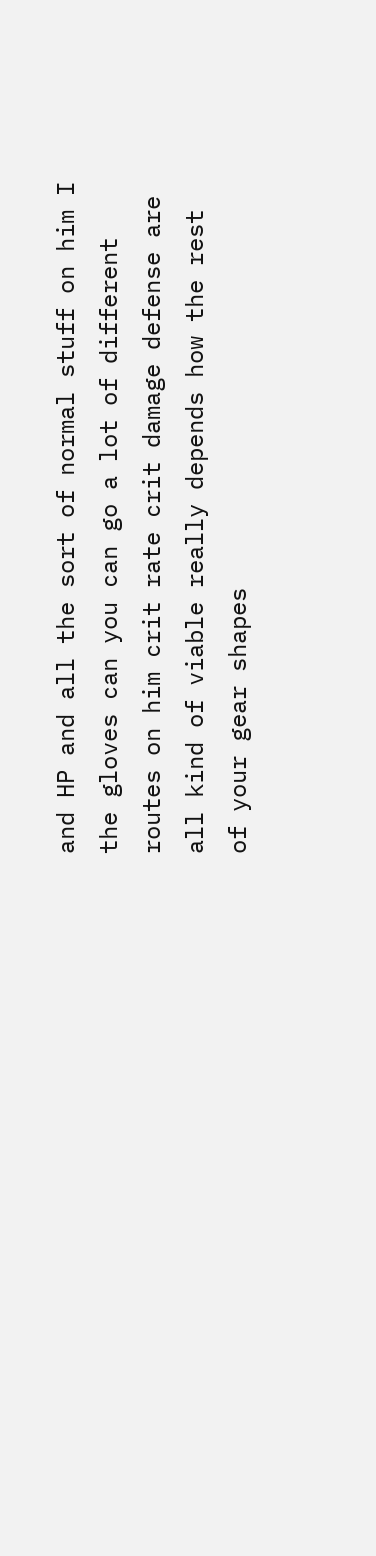and HP and all the sort of normal stuff on him I the gloves can you can go a lot of different routes on him crit rate crit damage defense are all kind of viable really depends how the rest of your gear shapes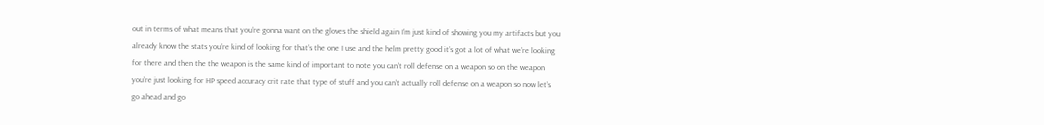out in terms of what means that you’re gonna want on the gloves the shield again I’m just kind of showing you my artifacts but you already know the stats you’re kind of looking for that’s the one I use and the helm pretty good it’s got a lot of what we’re looking for there and then the the weapon is the same kind of important to note you can’t roll defense on a weapon so on the weapon you’re just looking for HP speed accuracy crit rate that type of stuff and you can’t actually roll defense on a weapon so now let’s go ahead and go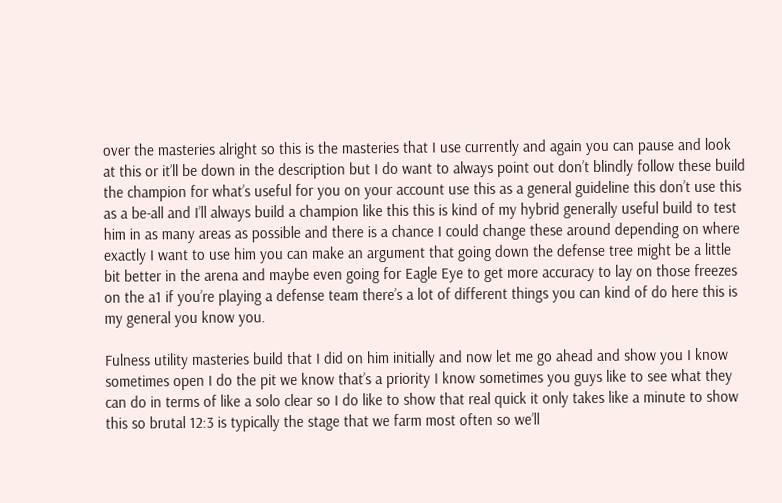over the masteries alright so this is the masteries that I use currently and again you can pause and look at this or it’ll be down in the description but I do want to always point out don’t blindly follow these build the champion for what’s useful for you on your account use this as a general guideline this don’t use this as a be-all and I’ll always build a champion like this this is kind of my hybrid generally useful build to test him in as many areas as possible and there is a chance I could change these around depending on where exactly I want to use him you can make an argument that going down the defense tree might be a little bit better in the arena and maybe even going for Eagle Eye to get more accuracy to lay on those freezes on the a1 if you’re playing a defense team there’s a lot of different things you can kind of do here this is my general you know you.

Fulness utility masteries build that I did on him initially and now let me go ahead and show you I know sometimes open I do the pit we know that’s a priority I know sometimes you guys like to see what they can do in terms of like a solo clear so I do like to show that real quick it only takes like a minute to show this so brutal 12:3 is typically the stage that we farm most often so we’ll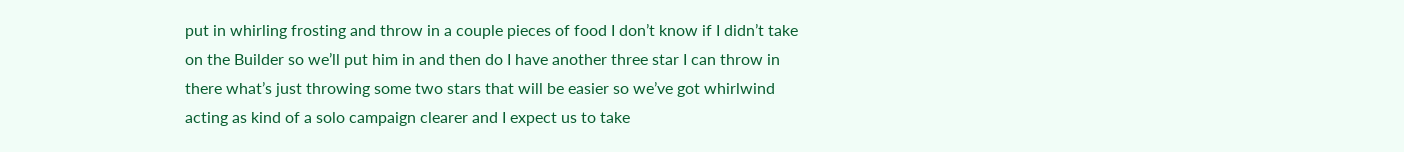put in whirling frosting and throw in a couple pieces of food I don’t know if I didn’t take on the Builder so we’ll put him in and then do I have another three star I can throw in there what’s just throwing some two stars that will be easier so we’ve got whirlwind acting as kind of a solo campaign clearer and I expect us to take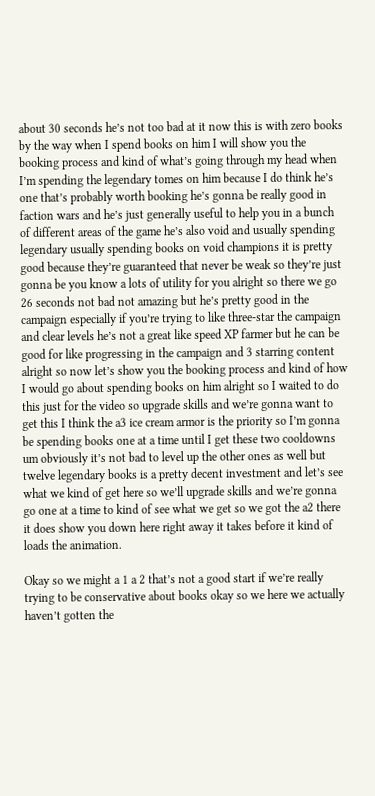about 30 seconds he’s not too bad at it now this is with zero books by the way when I spend books on him I will show you the booking process and kind of what’s going through my head when I’m spending the legendary tomes on him because I do think he’s one that’s probably worth booking he’s gonna be really good in faction wars and he’s just generally useful to help you in a bunch of different areas of the game he’s also void and usually spending legendary usually spending books on void champions it is pretty good because they’re guaranteed that never be weak so they’re just gonna be you know a lots of utility for you alright so there we go 26 seconds not bad not amazing but he’s pretty good in the campaign especially if you’re trying to like three-star the campaign and clear levels he’s not a great like speed XP farmer but he can be good for like progressing in the campaign and 3 starring content alright so now let’s show you the booking process and kind of how I would go about spending books on him alright so I waited to do this just for the video so upgrade skills and we’re gonna want to get this I think the a3 ice cream armor is the priority so I’m gonna be spending books one at a time until I get these two cooldowns um obviously it’s not bad to level up the other ones as well but twelve legendary books is a pretty decent investment and let’s see what we kind of get here so we’ll upgrade skills and we’re gonna go one at a time to kind of see what we get so we got the a2 there it does show you down here right away it takes before it kind of loads the animation.

Okay so we might a 1 a 2 that’s not a good start if we’re really trying to be conservative about books okay so we here we actually haven’t gotten the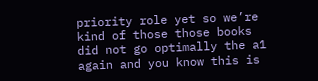priority role yet so we’re kind of those those books did not go optimally the a1 again and you know this is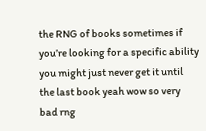the RNG of books sometimes if you’re looking for a specific ability you might just never get it until the last book yeah wow so very bad rng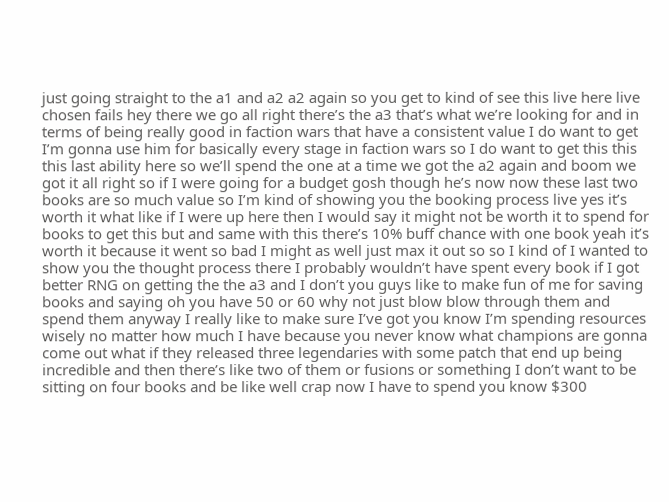just going straight to the a1 and a2 a2 again so you get to kind of see this live here live chosen fails hey there we go all right there’s the a3 that’s what we’re looking for and in terms of being really good in faction wars that have a consistent value I do want to get I’m gonna use him for basically every stage in faction wars so I do want to get this this this last ability here so we’ll spend the one at a time we got the a2 again and boom we got it all right so if I were going for a budget gosh though he’s now now these last two books are so much value so I’m kind of showing you the booking process live yes it’s worth it what like if I were up here then I would say it might not be worth it to spend for books to get this but and same with this there’s 10% buff chance with one book yeah it’s worth it because it went so bad I might as well just max it out so so I kind of I wanted to show you the thought process there I probably wouldn’t have spent every book if I got better RNG on getting the the a3 and I don’t you guys like to make fun of me for saving books and saying oh you have 50 or 60 why not just blow blow through them and spend them anyway I really like to make sure I’ve got you know I’m spending resources wisely no matter how much I have because you never know what champions are gonna come out what if they released three legendaries with some patch that end up being incredible and then there’s like two of them or fusions or something I don’t want to be sitting on four books and be like well crap now I have to spend you know $300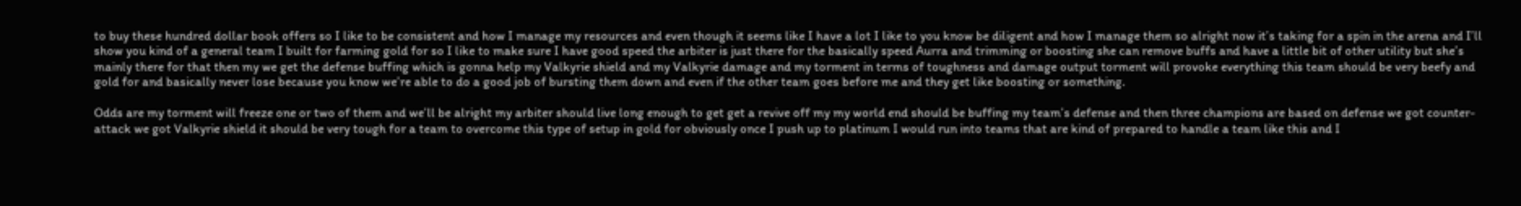to buy these hundred dollar book offers so I like to be consistent and how I manage my resources and even though it seems like I have a lot I like to you know be diligent and how I manage them so alright now it’s taking for a spin in the arena and I’ll show you kind of a general team I built for farming gold for so I like to make sure I have good speed the arbiter is just there for the basically speed Aurra and trimming or boosting she can remove buffs and have a little bit of other utility but she’s mainly there for that then my we get the defense buffing which is gonna help my Valkyrie shield and my Valkyrie damage and my torment in terms of toughness and damage output torment will provoke everything this team should be very beefy and gold for and basically never lose because you know we’re able to do a good job of bursting them down and even if the other team goes before me and they get like boosting or something.

Odds are my torment will freeze one or two of them and we’ll be alright my arbiter should live long enough to get get a revive off my my world end should be buffing my team’s defense and then three champions are based on defense we got counter-attack we got Valkyrie shield it should be very tough for a team to overcome this type of setup in gold for obviously once I push up to platinum I would run into teams that are kind of prepared to handle a team like this and I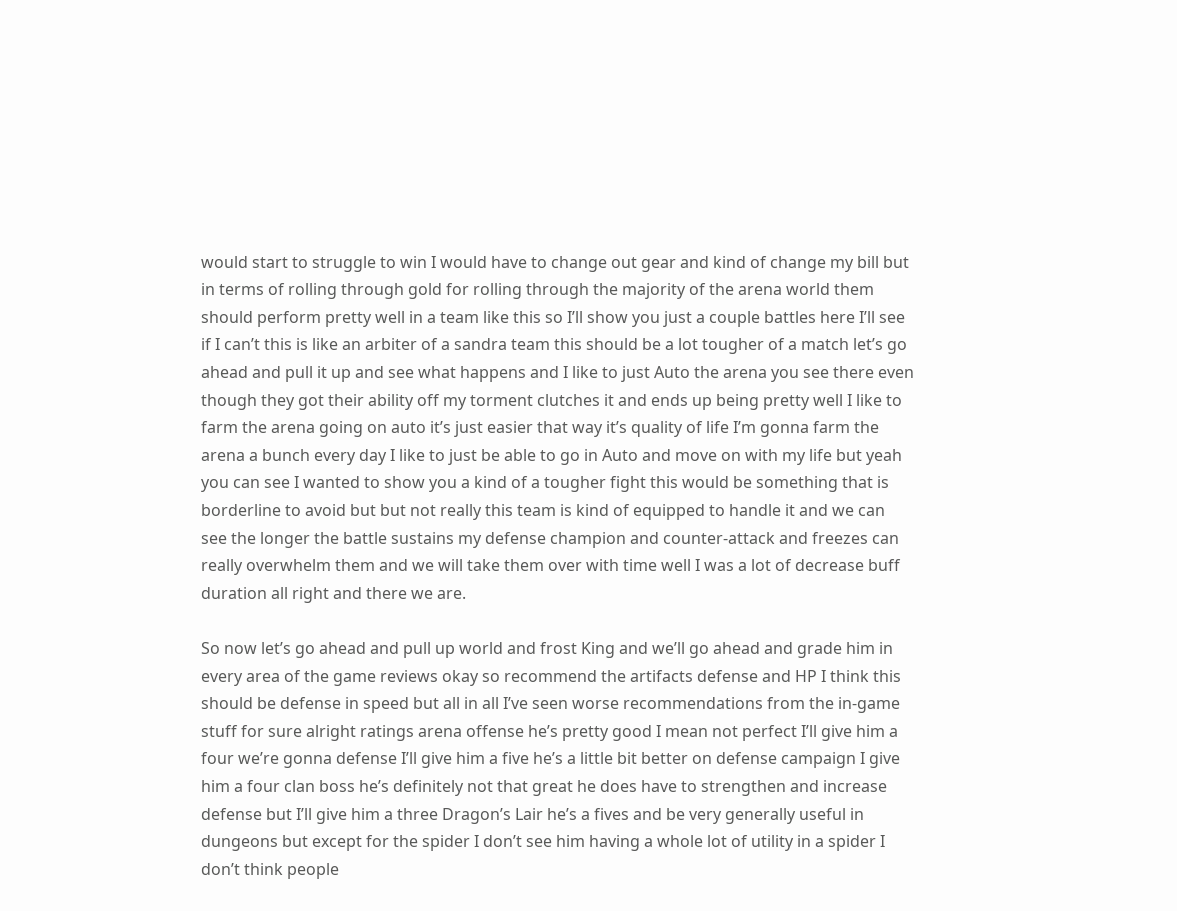would start to struggle to win I would have to change out gear and kind of change my bill but in terms of rolling through gold for rolling through the majority of the arena world them should perform pretty well in a team like this so I’ll show you just a couple battles here I’ll see if I can’t this is like an arbiter of a sandra team this should be a lot tougher of a match let’s go ahead and pull it up and see what happens and I like to just Auto the arena you see there even though they got their ability off my torment clutches it and ends up being pretty well I like to farm the arena going on auto it’s just easier that way it’s quality of life I’m gonna farm the arena a bunch every day I like to just be able to go in Auto and move on with my life but yeah you can see I wanted to show you a kind of a tougher fight this would be something that is borderline to avoid but but not really this team is kind of equipped to handle it and we can see the longer the battle sustains my defense champion and counter-attack and freezes can really overwhelm them and we will take them over with time well I was a lot of decrease buff duration all right and there we are.

So now let’s go ahead and pull up world and frost King and we’ll go ahead and grade him in every area of the game reviews okay so recommend the artifacts defense and HP I think this should be defense in speed but all in all I’ve seen worse recommendations from the in-game stuff for sure alright ratings arena offense he’s pretty good I mean not perfect I’ll give him a four we’re gonna defense I’ll give him a five he’s a little bit better on defense campaign I give him a four clan boss he’s definitely not that great he does have to strengthen and increase defense but I’ll give him a three Dragon’s Lair he’s a fives and be very generally useful in dungeons but except for the spider I don’t see him having a whole lot of utility in a spider I don’t think people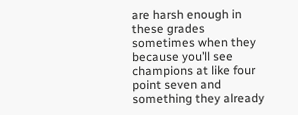are harsh enough in these grades sometimes when they because you’ll see champions at like four point seven and something they already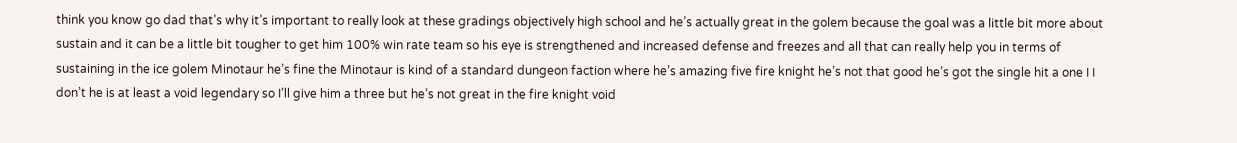think you know go dad that’s why it’s important to really look at these gradings objectively high school and he’s actually great in the golem because the goal was a little bit more about sustain and it can be a little bit tougher to get him 100% win rate team so his eye is strengthened and increased defense and freezes and all that can really help you in terms of sustaining in the ice golem Minotaur he’s fine the Minotaur is kind of a standard dungeon faction where he’s amazing five fire knight he’s not that good he’s got the single hit a one I I don’t he is at least a void legendary so I’ll give him a three but he’s not great in the fire knight void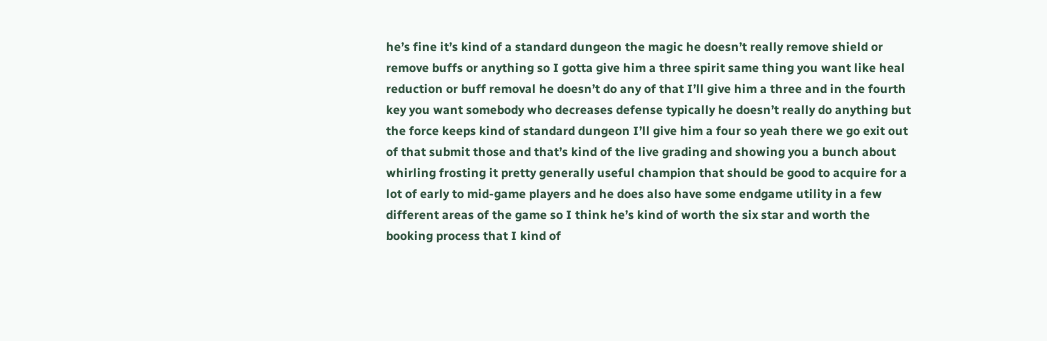he’s fine it’s kind of a standard dungeon the magic he doesn’t really remove shield or remove buffs or anything so I gotta give him a three spirit same thing you want like heal reduction or buff removal he doesn’t do any of that I’ll give him a three and in the fourth key you want somebody who decreases defense typically he doesn’t really do anything but the force keeps kind of standard dungeon I’ll give him a four so yeah there we go exit out of that submit those and that’s kind of the live grading and showing you a bunch about whirling frosting it pretty generally useful champion that should be good to acquire for a lot of early to mid-game players and he does also have some endgame utility in a few different areas of the game so I think he’s kind of worth the six star and worth the booking process that I kind of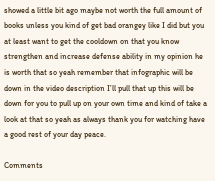showed a little bit ago maybe not worth the full amount of books unless you kind of get bad orangey like I did but you at least want to get the cooldown on that you know strengthen and increase defense ability in my opinion he is worth that so yeah remember that infographic will be down in the video description I’ll pull that up this will be down for you to pull up on your own time and kind of take a look at that so yeah as always thank you for watching have a good rest of your day peace.

Comments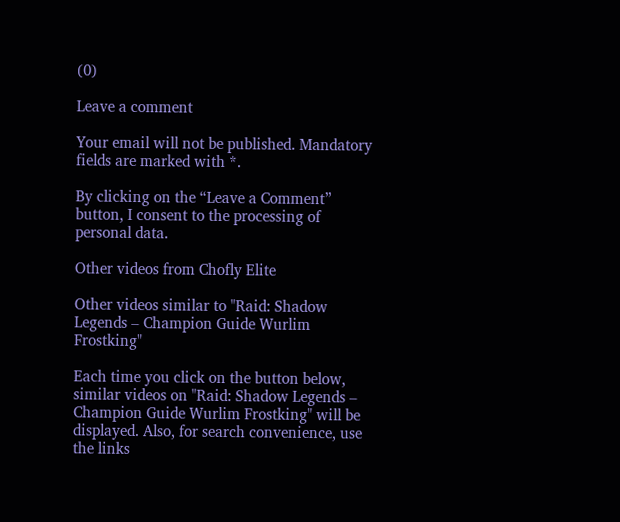(0)

Leave a comment

Your email will not be published. Mandatory fields are marked with *.

By clicking on the “Leave a Comment” button, I consent to the processing of personal data.

Other videos from Chofly Elite

Other videos similar to "Raid: Shadow Legends – Champion Guide Wurlim Frostking"

Each time you click on the button below, similar videos on "Raid: Shadow Legends – Champion Guide Wurlim Frostking" will be displayed. Also, for search convenience, use the links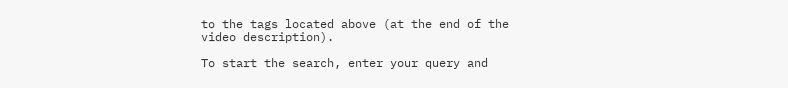to the tags located above (at the end of the video description).

To start the search, enter your query and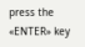press the «ENTER» key